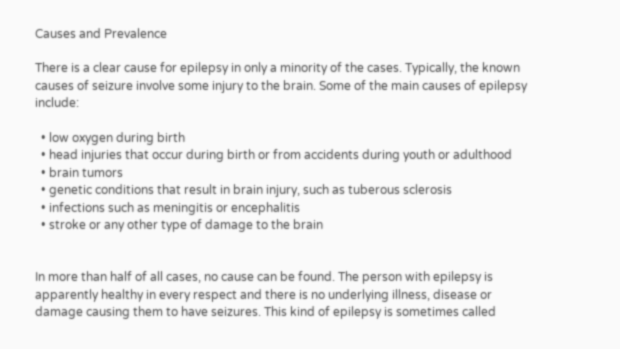Causes and Prevalence

There is a clear cause for epilepsy in only a minority of the cases. Typically, the known causes of seizure involve some injury to the brain. Some of the main causes of epilepsy include:

  • low oxygen during birth
  • head injuries that occur during birth or from accidents during youth or adulthood
  • brain tumors
  • genetic conditions that result in brain injury, such as tuberous sclerosis
  • infections such as meningitis or encephalitis
  • stroke or any other type of damage to the brain


In more than half of all cases, no cause can be found. The person with epilepsy is apparently healthy in every respect and there is no underlying illness, disease or damage causing them to have seizures. This kind of epilepsy is sometimes called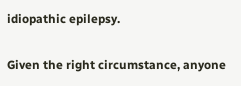idiopathic epilepsy.

Given the right circumstance, anyone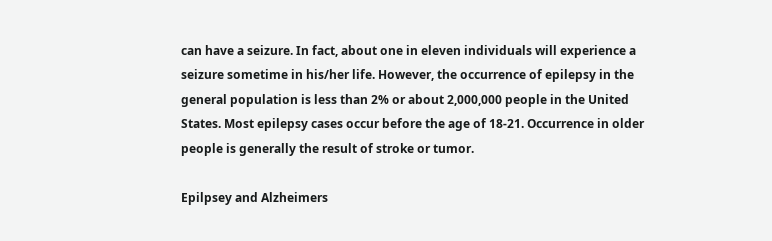can have a seizure. In fact, about one in eleven individuals will experience a seizure sometime in his/her life. However, the occurrence of epilepsy in the general population is less than 2% or about 2,000,000 people in the United States. Most epilepsy cases occur before the age of 18-21. Occurrence in older people is generally the result of stroke or tumor.

Epilpsey and Alzheimers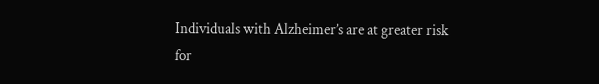Individuals with Alzheimer’s are at greater risk for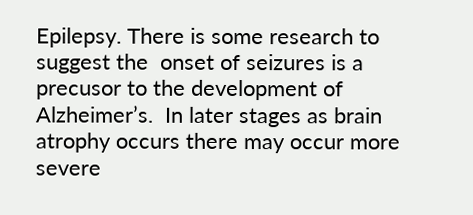Epilepsy. There is some research to suggest the  onset of seizures is a precusor to the development of Alzheimer’s.  In later stages as brain atrophy occurs there may occur more severe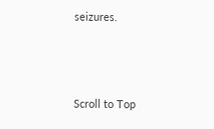seizures.




Scroll to Top